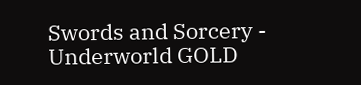Swords and Sorcery - Underworld GOLD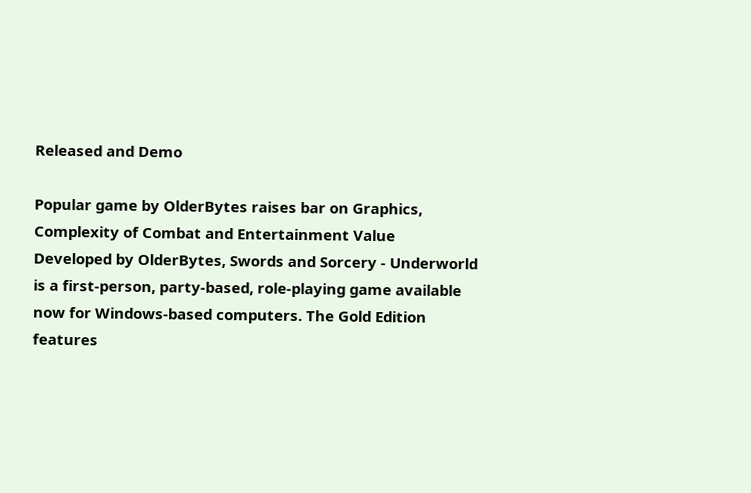Released and Demo

Popular game by OlderBytes raises bar on Graphics, Complexity of Combat and Entertainment Value
Developed by OlderBytes, Swords and Sorcery - Underworld is a first-person, party-based, role-playing game available now for Windows-based computers. The Gold Edition features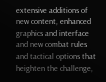extensive additions of new content, enhanced graphics and interface and new combat rules and tactical options that heighten the challenge,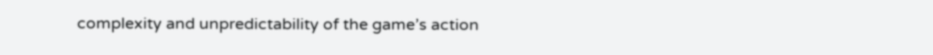complexity and unpredictability of the game’s action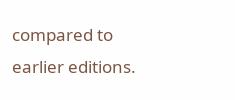compared to earlier editions.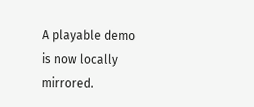A playable demo is now locally mirrored.